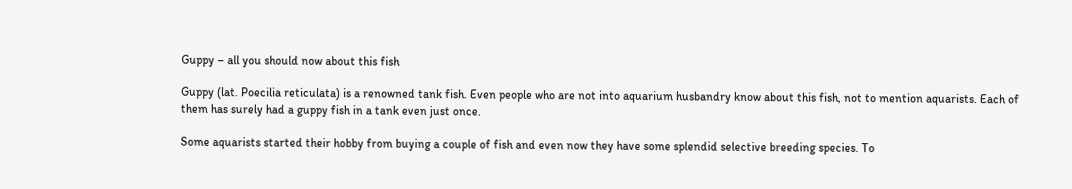Guppy – all you should now about this fish

Guppy (lat. Poecilia reticulata) is a renowned tank fish. Even people who are not into aquarium husbandry know about this fish, not to mention aquarists. Each of them has surely had a guppy fish in a tank even just once.

Some aquarists started their hobby from buying a couple of fish and even now they have some splendid selective breeding species. To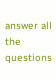answer all the questions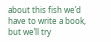about this fish we’d have to write a book, but we’ll try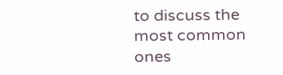to discuss the most common ones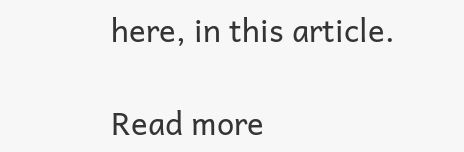here, in this article.

Read more